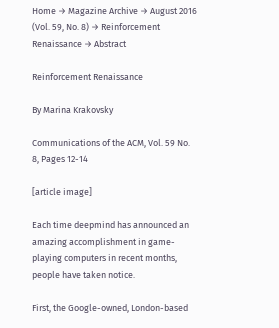Home → Magazine Archive → August 2016 (Vol. 59, No. 8) → Reinforcement Renaissance → Abstract

Reinforcement Renaissance

By Marina Krakovsky

Communications of the ACM, Vol. 59 No. 8, Pages 12-14

[article image]

Each time deepmind has announced an amazing accomplishment in game-playing computers in recent months, people have taken notice.

First, the Google-owned, London-based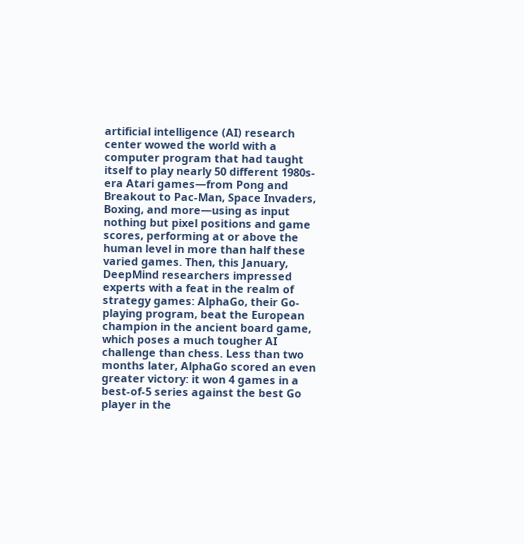artificial intelligence (AI) research center wowed the world with a computer program that had taught itself to play nearly 50 different 1980s-era Atari games—from Pong and Breakout to Pac-Man, Space Invaders, Boxing, and more—using as input nothing but pixel positions and game scores, performing at or above the human level in more than half these varied games. Then, this January, DeepMind researchers impressed experts with a feat in the realm of strategy games: AlphaGo, their Go-playing program, beat the European champion in the ancient board game, which poses a much tougher AI challenge than chess. Less than two months later, AlphaGo scored an even greater victory: it won 4 games in a best-of-5 series against the best Go player in the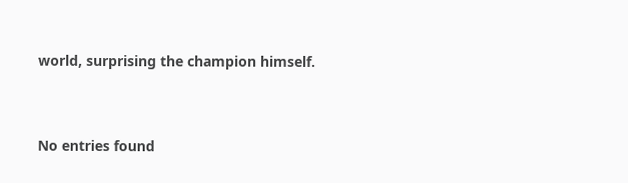world, surprising the champion himself.


No entries found